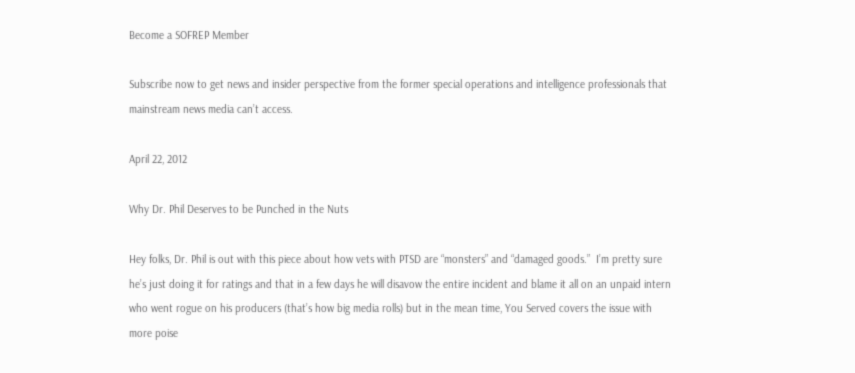Become a SOFREP Member

Subscribe now to get news and insider perspective from the former special operations and intelligence professionals that mainstream news media can’t access.

April 22, 2012

Why Dr. Phil Deserves to be Punched in the Nuts

Hey folks, Dr. Phil is out with this piece about how vets with PTSD are “monsters” and “damaged goods.”  I’m pretty sure he’s just doing it for ratings and that in a few days he will disavow the entire incident and blame it all on an unpaid intern who went rogue on his producers (that’s how big media rolls) but in the mean time, You Served covers the issue with more poise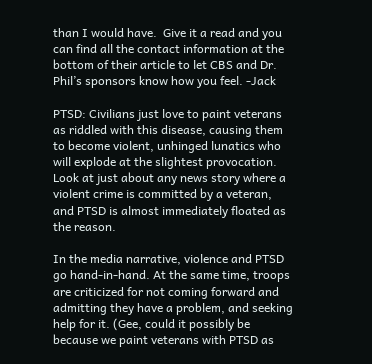than I would have.  Give it a read and you can find all the contact information at the bottom of their article to let CBS and Dr. Phil’s sponsors know how you feel. -Jack

PTSD: Civilians just love to paint veterans as riddled with this disease, causing them to become violent, unhinged lunatics who will explode at the slightest provocation. Look at just about any news story where a violent crime is committed by a veteran, and PTSD is almost immediately floated as the reason.

In the media narrative, violence and PTSD go hand-in-hand. At the same time, troops are criticized for not coming forward and admitting they have a problem, and seeking help for it. (Gee, could it possibly be because we paint veterans with PTSD as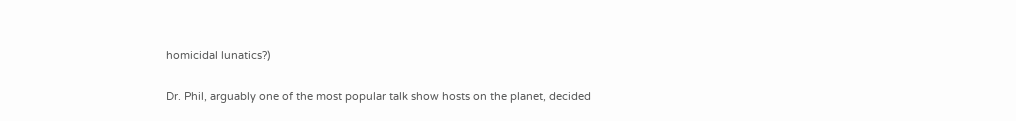homicidal lunatics?)

Dr. Phil, arguably one of the most popular talk show hosts on the planet, decided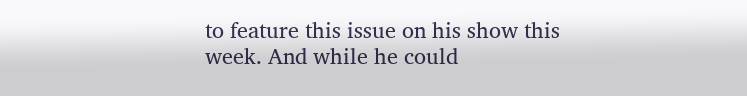to feature this issue on his show this week. And while he could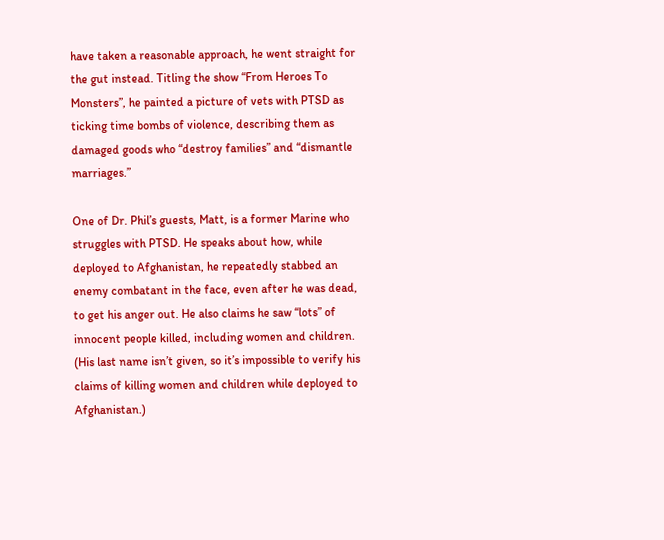have taken a reasonable approach, he went straight for the gut instead. Titling the show “From Heroes To Monsters”, he painted a picture of vets with PTSD as ticking time bombs of violence, describing them as damaged goods who “destroy families” and “dismantle marriages.”

One of Dr. Phil’s guests, Matt, is a former Marine who struggles with PTSD. He speaks about how, while deployed to Afghanistan, he repeatedly stabbed an enemy combatant in the face, even after he was dead, to get his anger out. He also claims he saw “lots” of innocent people killed, including women and children. (His last name isn’t given, so it’s impossible to verify his claims of killing women and children while deployed to Afghanistan.)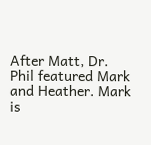After Matt, Dr. Phil featured Mark and Heather. Mark is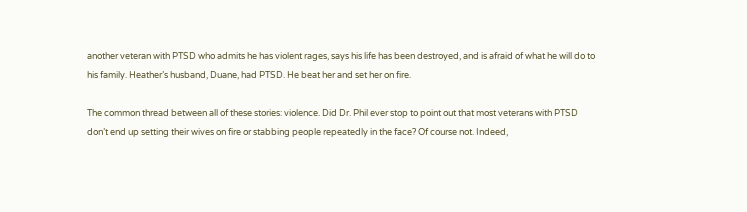another veteran with PTSD who admits he has violent rages, says his life has been destroyed, and is afraid of what he will do to his family. Heather’s husband, Duane, had PTSD. He beat her and set her on fire.

The common thread between all of these stories: violence. Did Dr. Phil ever stop to point out that most veterans with PTSD don’t end up setting their wives on fire or stabbing people repeatedly in the face? Of course not. Indeed,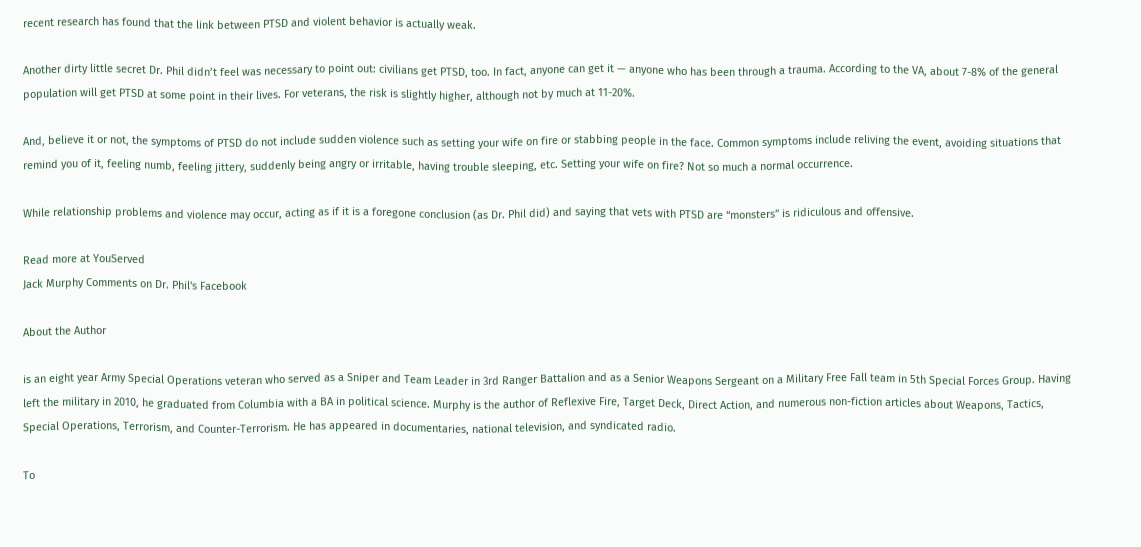recent research has found that the link between PTSD and violent behavior is actually weak.

Another dirty little secret Dr. Phil didn’t feel was necessary to point out: civilians get PTSD, too. In fact, anyone can get it — anyone who has been through a trauma. According to the VA, about 7-8% of the general population will get PTSD at some point in their lives. For veterans, the risk is slightly higher, although not by much at 11-20%.

And, believe it or not, the symptoms of PTSD do not include sudden violence such as setting your wife on fire or stabbing people in the face. Common symptoms include reliving the event, avoiding situations that remind you of it, feeling numb, feeling jittery, suddenly being angry or irritable, having trouble sleeping, etc. Setting your wife on fire? Not so much a normal occurrence.

While relationship problems and violence may occur, acting as if it is a foregone conclusion (as Dr. Phil did) and saying that vets with PTSD are “monsters” is ridiculous and offensive.

Read more at YouServed
Jack Murphy Comments on Dr. Phil's Facebook

About the Author

is an eight year Army Special Operations veteran who served as a Sniper and Team Leader in 3rd Ranger Battalion and as a Senior Weapons Sergeant on a Military Free Fall team in 5th Special Forces Group. Having left the military in 2010, he graduated from Columbia with a BA in political science. Murphy is the author of Reflexive Fire, Target Deck, Direct Action, and numerous non-fiction articles about Weapons, Tactics, Special Operations, Terrorism, and Counter-Terrorism. He has appeared in documentaries, national television, and syndicated radio.

To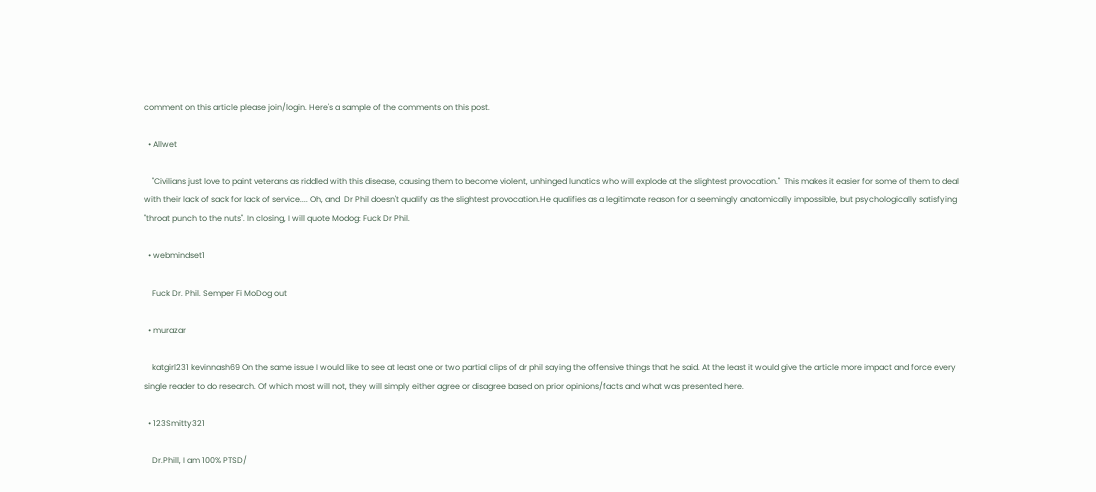comment on this article please join/login. Here's a sample of the comments on this post.

  • Allwet

    "Civilians just love to paint veterans as riddled with this disease, causing them to become violent, unhinged lunatics who will explode at the slightest provocation."  This makes it easier for some of them to deal with their lack of sack for lack of service.... Oh, and  Dr Phil doesn't qualify as the slightest provocation.He qualifies as a legitimate reason for a seemingly anatomically impossible, but psychologically satisfying "throat punch to the nuts". In closing, I will quote Modog: Fuck Dr Phil.

  • webmindset1

    Fuck Dr. Phil. Semper Fi MoDog out

  • murazar

    katgirl231 kevinnash69 On the same issue I would like to see at least one or two partial clips of dr phil saying the offensive things that he said. At the least it would give the article more impact and force every single reader to do research. Of which most will not, they will simply either agree or disagree based on prior opinions/facts and what was presented here.

  • 123Smitty321

    Dr.Phill, I am 100% PTSD/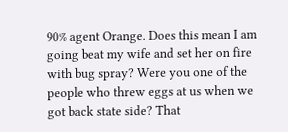90% agent Orange. Does this mean I am going beat my wife and set her on fire with bug spray? Were you one of the people who threw eggs at us when we got back state side? That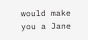would make you a Jane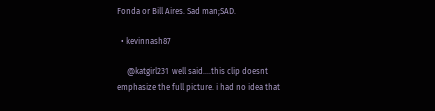Fonda or Bill Aires. Sad man;SAD.

  • kevinnash87

     @katgirl231  well said....this clip doesnt emphasize the full picture. i had no idea that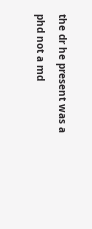the dr he present was a phd not a md